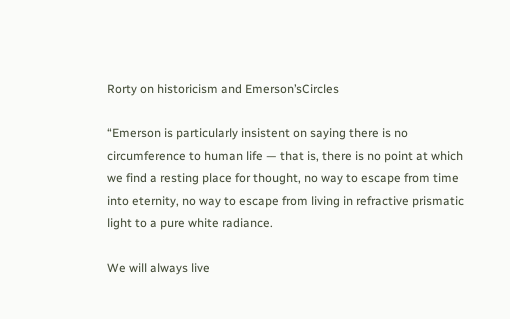Rorty on historicism and Emerson’sCircles

“Emerson is particularly insistent on saying there is no circumference to human life — that is, there is no point at which we find a resting place for thought, no way to escape from time into eternity, no way to escape from living in refractive prismatic light to a pure white radiance.

We will always live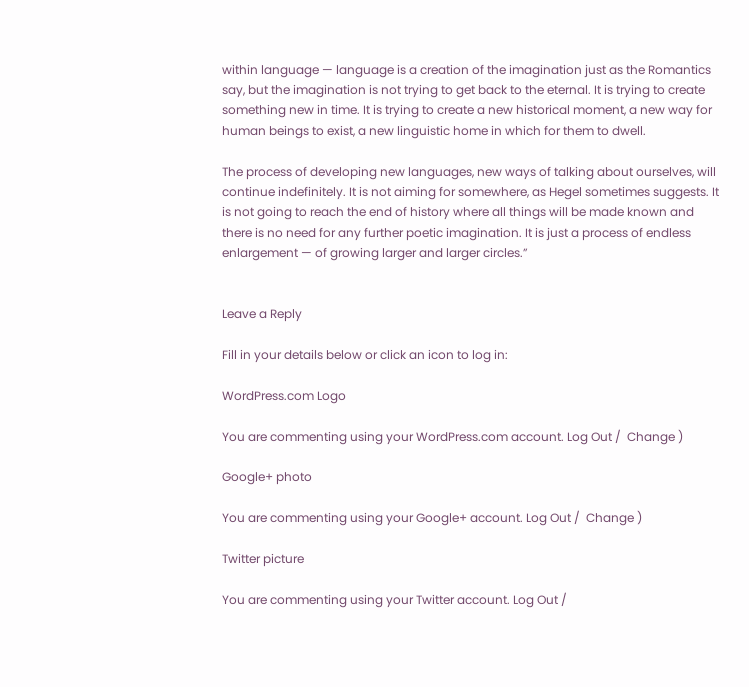within language — language is a creation of the imagination just as the Romantics say, but the imagination is not trying to get back to the eternal. It is trying to create something new in time. It is trying to create a new historical moment, a new way for human beings to exist, a new linguistic home in which for them to dwell.

The process of developing new languages, new ways of talking about ourselves, will continue indefinitely. It is not aiming for somewhere, as Hegel sometimes suggests. It is not going to reach the end of history where all things will be made known and there is no need for any further poetic imagination. It is just a process of endless enlargement — of growing larger and larger circles.”


Leave a Reply

Fill in your details below or click an icon to log in:

WordPress.com Logo

You are commenting using your WordPress.com account. Log Out /  Change )

Google+ photo

You are commenting using your Google+ account. Log Out /  Change )

Twitter picture

You are commenting using your Twitter account. Log Out /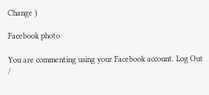Change )

Facebook photo

You are commenting using your Facebook account. Log Out /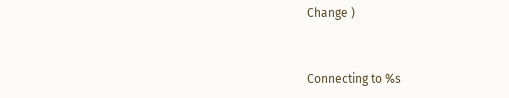Change )


Connecting to %s